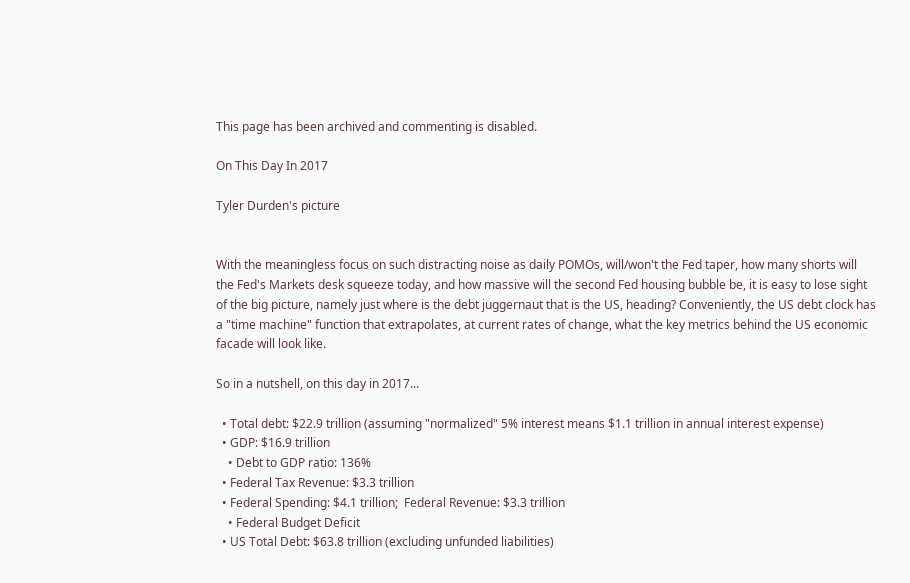This page has been archived and commenting is disabled.

On This Day In 2017

Tyler Durden's picture


With the meaningless focus on such distracting noise as daily POMOs, will/won't the Fed taper, how many shorts will the Fed's Markets desk squeeze today, and how massive will the second Fed housing bubble be, it is easy to lose sight of the big picture, namely just where is the debt juggernaut that is the US, heading? Conveniently, the US debt clock has a "time machine" function that extrapolates, at current rates of change, what the key metrics behind the US economic facade will look like.

So in a nutshell, on this day in 2017...

  • Total debt: $22.9 trillion (assuming "normalized" 5% interest means $1.1 trillion in annual interest expense)
  • GDP: $16.9 trillion
    • Debt to GDP ratio: 136%
  • Federal Tax Revenue: $3.3 trillion
  • Federal Spending: $4.1 trillion;  Federal Revenue: $3.3 trillion
    • Federal Budget Deficit
  • US Total Debt: $63.8 trillion (excluding unfunded liabilities)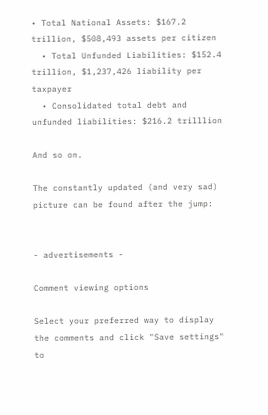• Total National Assets: $167.2 trillion, $508,493 assets per citizen
  • Total Unfunded Liabilities: $152.4 trillion, $1,237,426 liability per taxpayer
  • Consolidated total debt and unfunded liabilities: $216.2 trilllion

And so on.

The constantly updated (and very sad) picture can be found after the jump:


- advertisements -

Comment viewing options

Select your preferred way to display the comments and click "Save settings" to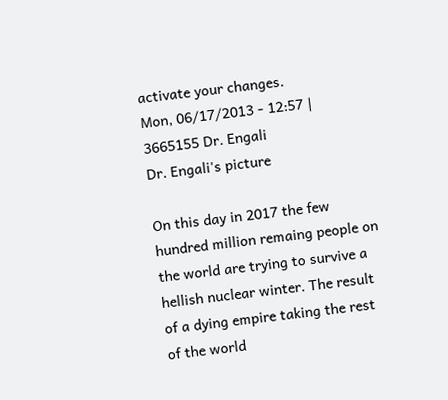activate your changes.
Mon, 06/17/2013 - 12:57 | 3665155 Dr. Engali
Dr. Engali's picture

On this day in 2017 the few hundred million remaing people on the world are trying to survive a hellish nuclear winter. The result of a dying empire taking the rest of the world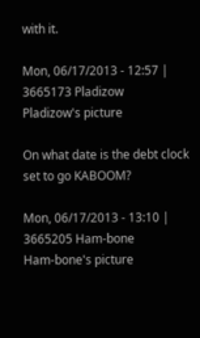with it.

Mon, 06/17/2013 - 12:57 | 3665173 Pladizow
Pladizow's picture

On what date is the debt clock set to go KABOOM?

Mon, 06/17/2013 - 13:10 | 3665205 Ham-bone
Ham-bone's picture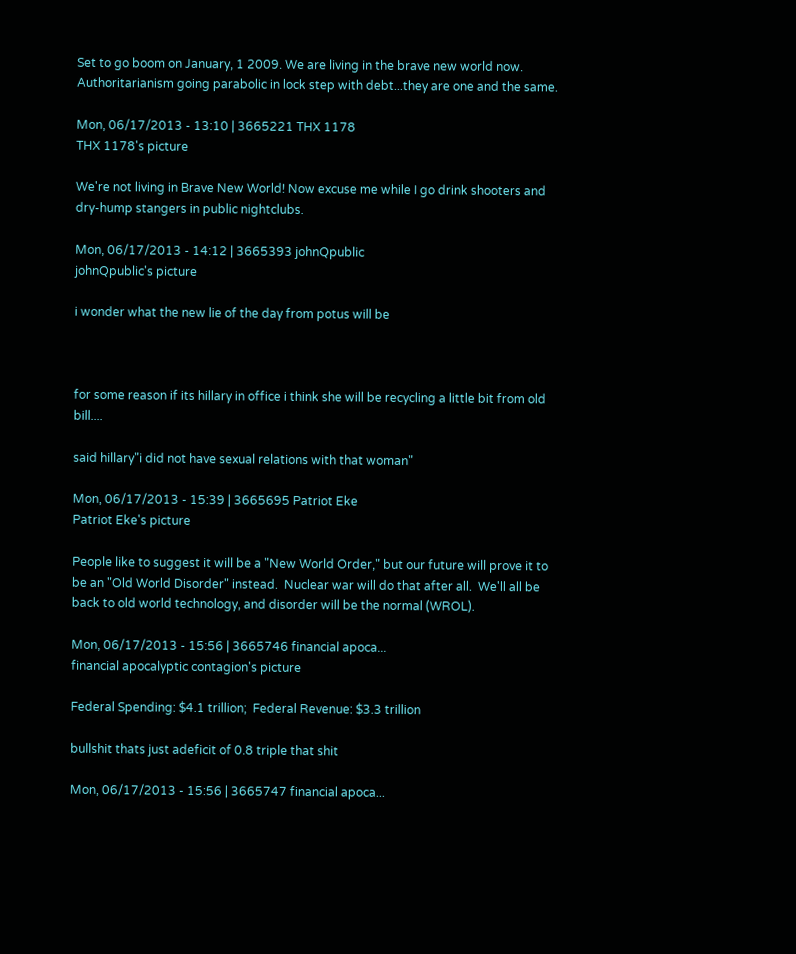Set to go boom on January, 1 2009. We are living in the brave new world now. Authoritarianism going parabolic in lock step with debt...they are one and the same.

Mon, 06/17/2013 - 13:10 | 3665221 THX 1178
THX 1178's picture

We're not living in Brave New World! Now excuse me while I go drink shooters and dry-hump stangers in public nightclubs.

Mon, 06/17/2013 - 14:12 | 3665393 johnQpublic
johnQpublic's picture

i wonder what the new lie of the day from potus will be



for some reason if its hillary in office i think she will be recycling a little bit from old bill....

said hillary"i did not have sexual relations with that woman"

Mon, 06/17/2013 - 15:39 | 3665695 Patriot Eke
Patriot Eke's picture

People like to suggest it will be a "New World Order," but our future will prove it to be an "Old World Disorder" instead.  Nuclear war will do that after all.  We'll all be back to old world technology, and disorder will be the normal (WROL).

Mon, 06/17/2013 - 15:56 | 3665746 financial apoca...
financial apocalyptic contagion's picture

Federal Spending: $4.1 trillion;  Federal Revenue: $3.3 trillion

bullshit thats just adeficit of 0.8 triple that shit

Mon, 06/17/2013 - 15:56 | 3665747 financial apoca...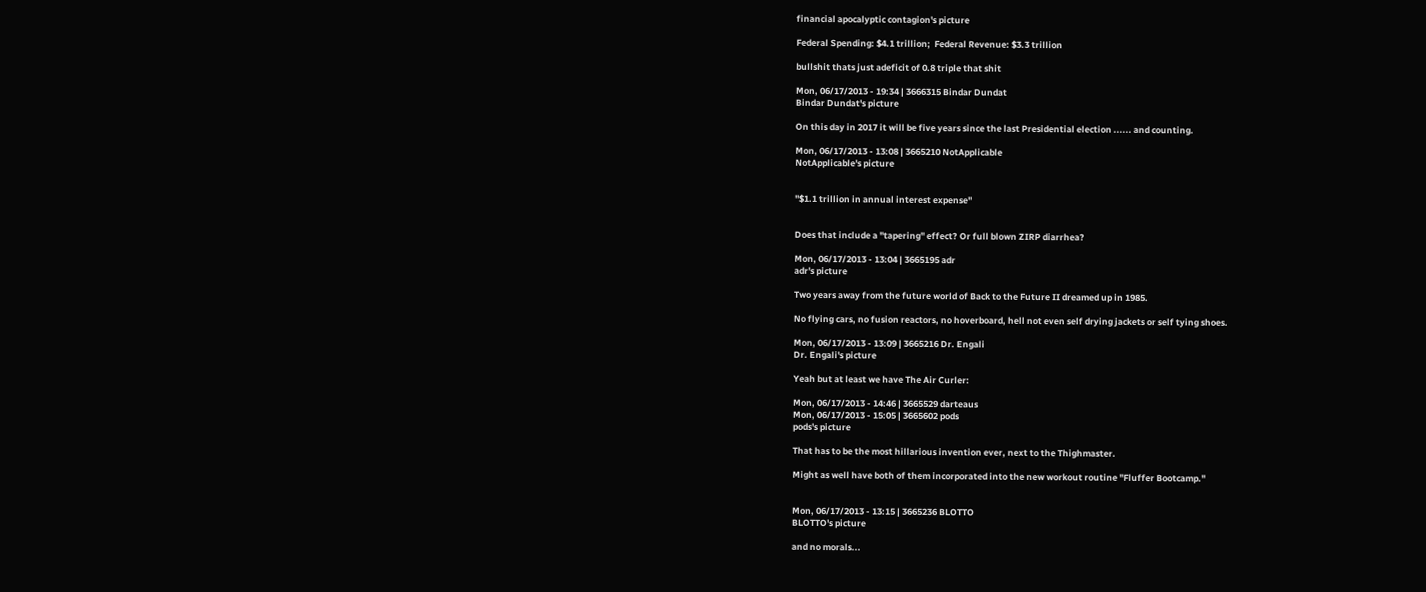financial apocalyptic contagion's picture

Federal Spending: $4.1 trillion;  Federal Revenue: $3.3 trillion

bullshit thats just adeficit of 0.8 triple that shit

Mon, 06/17/2013 - 19:34 | 3666315 Bindar Dundat
Bindar Dundat's picture

On this day in 2017 it will be five years since the last Presidential election ...... and counting.

Mon, 06/17/2013 - 13:08 | 3665210 NotApplicable
NotApplicable's picture


"$1.1 trillion in annual interest expense"


Does that include a "tapering" effect? Or full blown ZIRP diarrhea?

Mon, 06/17/2013 - 13:04 | 3665195 adr
adr's picture

Two years away from the future world of Back to the Future II dreamed up in 1985.

No flying cars, no fusion reactors, no hoverboard, hell not even self drying jackets or self tying shoes.

Mon, 06/17/2013 - 13:09 | 3665216 Dr. Engali
Dr. Engali's picture

Yeah but at least we have The Air Curler:

Mon, 06/17/2013 - 14:46 | 3665529 darteaus
Mon, 06/17/2013 - 15:05 | 3665602 pods
pods's picture

That has to be the most hillarious invention ever, next to the Thighmaster.

Might as well have both of them incorporated into the new workout routine "Fluffer Bootcamp."


Mon, 06/17/2013 - 13:15 | 3665236 BLOTTO
BLOTTO's picture

and no morals...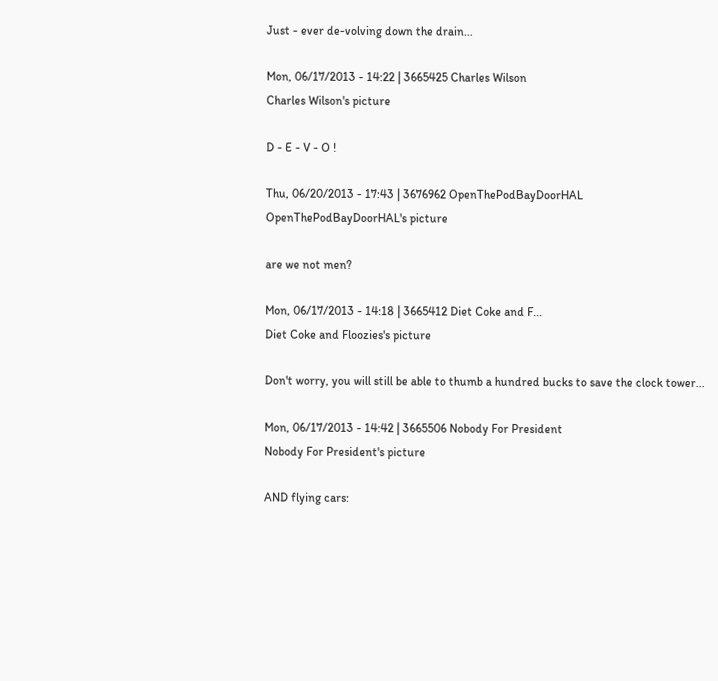Just - ever de-volving down the drain...

Mon, 06/17/2013 - 14:22 | 3665425 Charles Wilson
Charles Wilson's picture

D - E - V - O !

Thu, 06/20/2013 - 17:43 | 3676962 OpenThePodBayDoorHAL
OpenThePodBayDoorHAL's picture

are we not men?

Mon, 06/17/2013 - 14:18 | 3665412 Diet Coke and F...
Diet Coke and Floozies's picture

Don't worry, you will still be able to thumb a hundred bucks to save the clock tower...

Mon, 06/17/2013 - 14:42 | 3665506 Nobody For President
Nobody For President's picture

AND flying cars: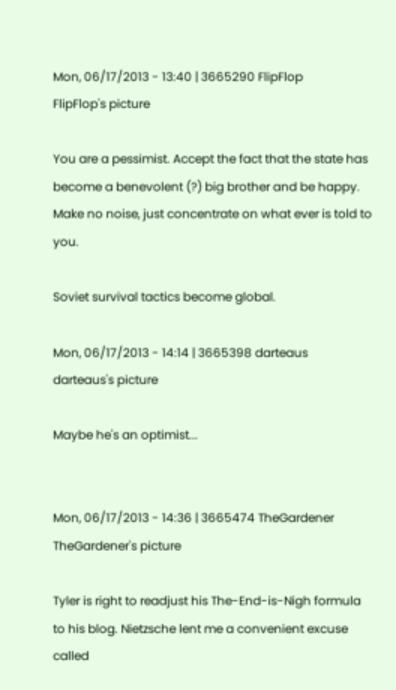Mon, 06/17/2013 - 13:40 | 3665290 FlipFlop
FlipFlop's picture

You are a pessimist. Accept the fact that the state has become a benevolent (?) big brother and be happy. Make no noise, just concentrate on what ever is told to you.

Soviet survival tactics become global.

Mon, 06/17/2013 - 14:14 | 3665398 darteaus
darteaus's picture

Maybe he's an optimist...


Mon, 06/17/2013 - 14:36 | 3665474 TheGardener
TheGardener's picture

Tyler is right to readjust his The-End-is-Nigh formula
to his blog. Nietzsche lent me a convenient excuse called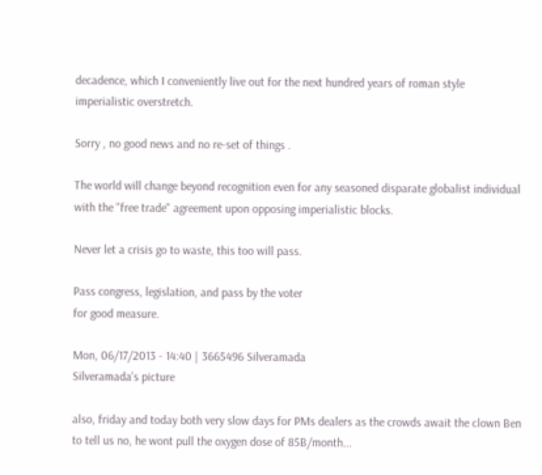decadence, which I conveniently live out for the next hundred years of roman style imperialistic overstretch.

Sorry , no good news and no re-set of things .

The world will change beyond recognition even for any seasoned disparate globalist individual with the "free trade" agreement upon opposing imperialistic blocks.

Never let a crisis go to waste, this too will pass.

Pass congress, legislation, and pass by the voter
for good measure.

Mon, 06/17/2013 - 14:40 | 3665496 Silveramada
Silveramada's picture

also, friday and today both very slow days for PMs dealers as the crowds await the clown Ben to tell us no, he wont pull the oxygen dose of 85B/month...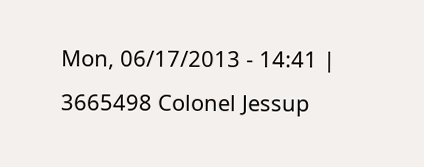Mon, 06/17/2013 - 14:41 | 3665498 Colonel Jessup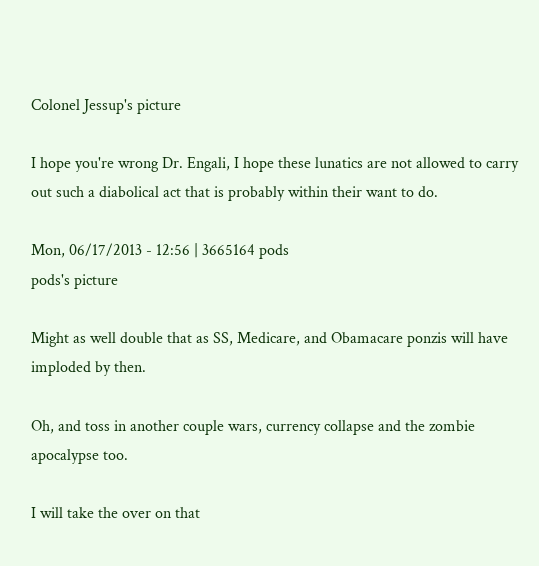Colonel Jessup's picture

I hope you're wrong Dr. Engali, I hope these lunatics are not allowed to carry out such a diabolical act that is probably within their want to do.

Mon, 06/17/2013 - 12:56 | 3665164 pods
pods's picture

Might as well double that as SS, Medicare, and Obamacare ponzis will have imploded by then.

Oh, and toss in another couple wars, currency collapse and the zombie apocalypse too.

I will take the over on that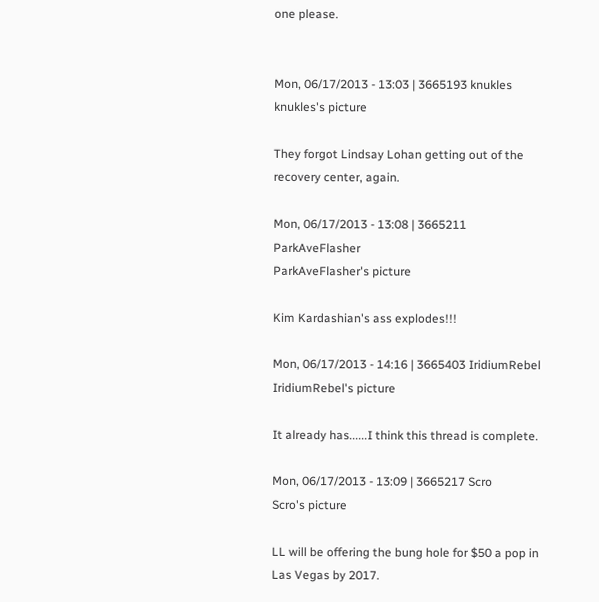one please.


Mon, 06/17/2013 - 13:03 | 3665193 knukles
knukles's picture

They forgot Lindsay Lohan getting out of the recovery center, again.

Mon, 06/17/2013 - 13:08 | 3665211 ParkAveFlasher
ParkAveFlasher's picture

Kim Kardashian's ass explodes!!!

Mon, 06/17/2013 - 14:16 | 3665403 IridiumRebel
IridiumRebel's picture

It already has......I think this thread is complete.

Mon, 06/17/2013 - 13:09 | 3665217 Scro
Scro's picture

LL will be offering the bung hole for $50 a pop in Las Vegas by 2017.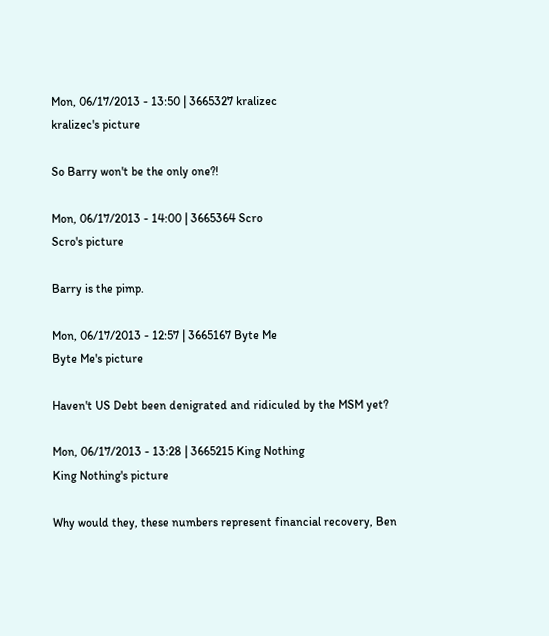Mon, 06/17/2013 - 13:50 | 3665327 kralizec
kralizec's picture

So Barry won't be the only one?!

Mon, 06/17/2013 - 14:00 | 3665364 Scro
Scro's picture

Barry is the pimp.

Mon, 06/17/2013 - 12:57 | 3665167 Byte Me
Byte Me's picture

Haven't US Debt been denigrated and ridiculed by the MSM yet?

Mon, 06/17/2013 - 13:28 | 3665215 King Nothing
King Nothing's picture

Why would they, these numbers represent financial recovery, Ben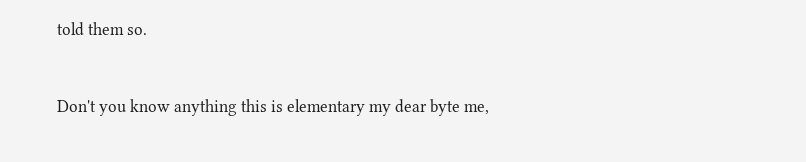told them so.


Don't you know anything this is elementary my dear byte me,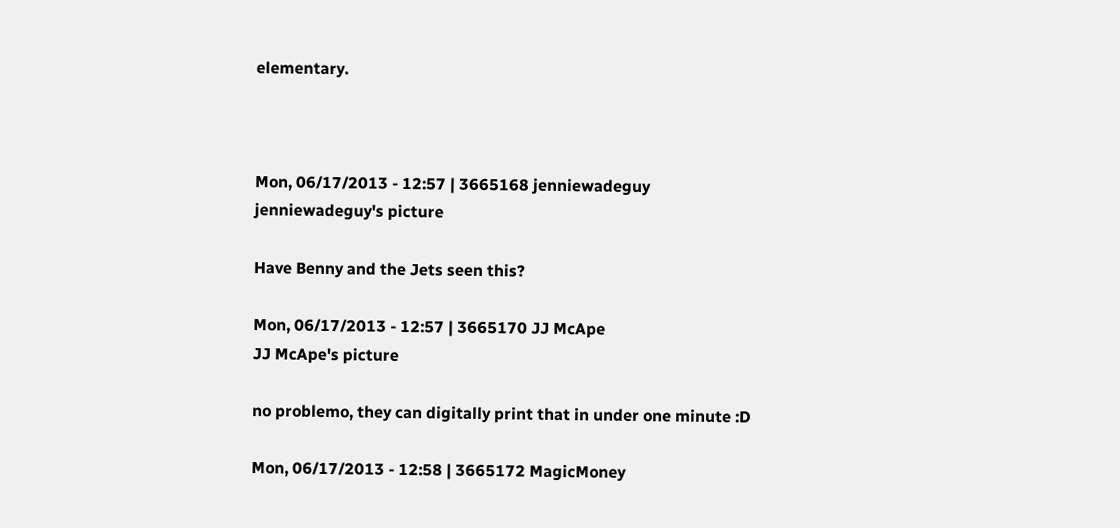elementary.



Mon, 06/17/2013 - 12:57 | 3665168 jenniewadeguy
jenniewadeguy's picture

Have Benny and the Jets seen this?

Mon, 06/17/2013 - 12:57 | 3665170 JJ McApe
JJ McApe's picture

no problemo, they can digitally print that in under one minute :D

Mon, 06/17/2013 - 12:58 | 3665172 MagicMoney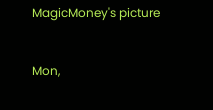MagicMoney's picture


Mon,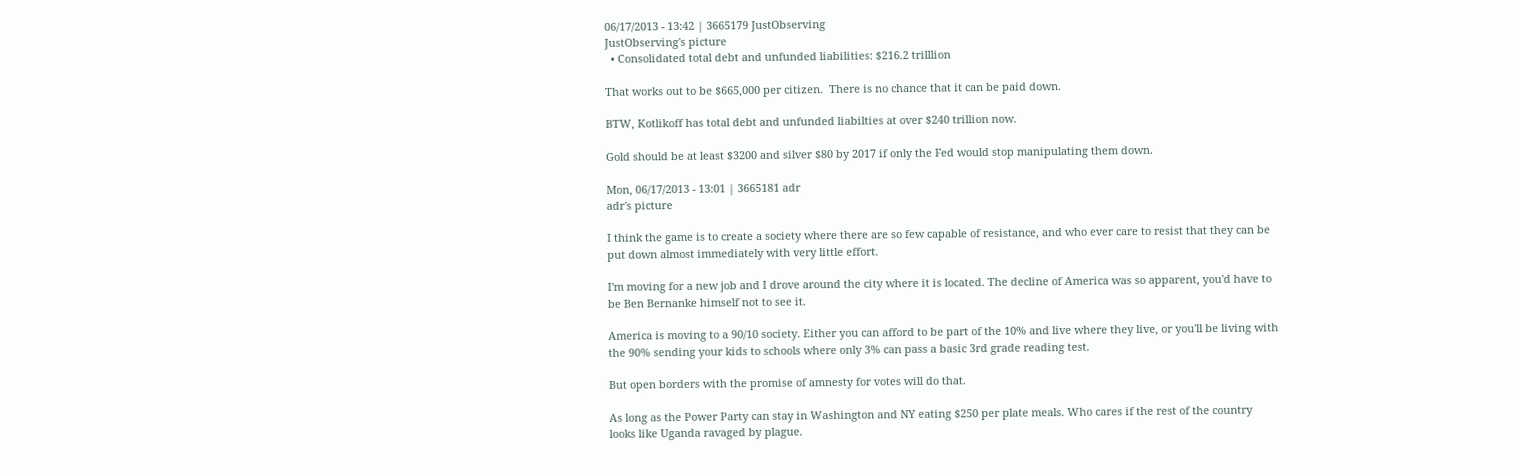06/17/2013 - 13:42 | 3665179 JustObserving
JustObserving's picture
  • Consolidated total debt and unfunded liabilities: $216.2 trilllion

That works out to be $665,000 per citizen.  There is no chance that it can be paid down.

BTW, Kotlikoff has total debt and unfunded liabilties at over $240 trillion now.

Gold should be at least $3200 and silver $80 by 2017 if only the Fed would stop manipulating them down.

Mon, 06/17/2013 - 13:01 | 3665181 adr
adr's picture

I think the game is to create a society where there are so few capable of resistance, and who ever care to resist that they can be put down almost immediately with very little effort.

I'm moving for a new job and I drove around the city where it is located. The decline of America was so apparent, you'd have to be Ben Bernanke himself not to see it.

America is moving to a 90/10 society. Either you can afford to be part of the 10% and live where they live, or you'll be living with the 90% sending your kids to schools where only 3% can pass a basic 3rd grade reading test.

But open borders with the promise of amnesty for votes will do that.

As long as the Power Party can stay in Washington and NY eating $250 per plate meals. Who cares if the rest of the country looks like Uganda ravaged by plague.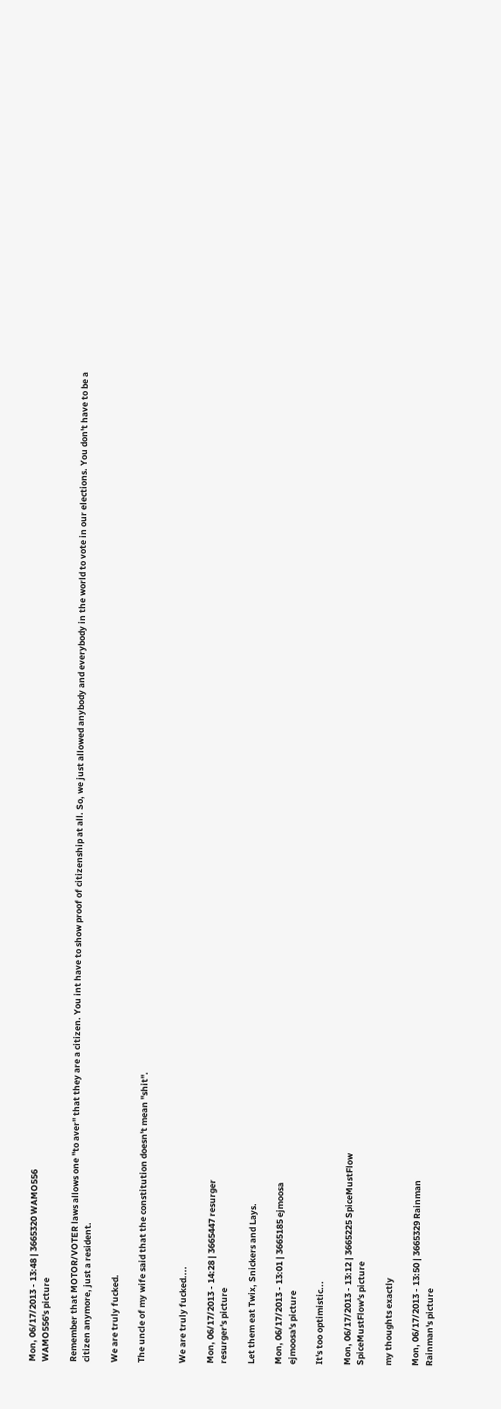Mon, 06/17/2013 - 13:48 | 3665320 WAMO556
WAMO556's picture

Remember that MOTOR/VOTER laws allows one "to aver" that they are a citizen. You int have to show proof of citizenship at all. So, we just allowed anybody and everybody in the world to vote in our elections. You don't have to be a citizen anymore, just a resident.

We are truly fucked.

The uncle of my wife said that the constitution doesn't mean "shit".


We are truly fucked....

Mon, 06/17/2013 - 14:28 | 3665447 resurger
resurger's picture

Let them eat Twix, Snickers and Lays.

Mon, 06/17/2013 - 13:01 | 3665185 ejmoosa
ejmoosa's picture

It's too optimistic...

Mon, 06/17/2013 - 13:12 | 3665225 SpiceMustFlow
SpiceMustFlow's picture

my thoughts exactly

Mon, 06/17/2013 - 13:50 | 3665329 Rainman
Rainman's picture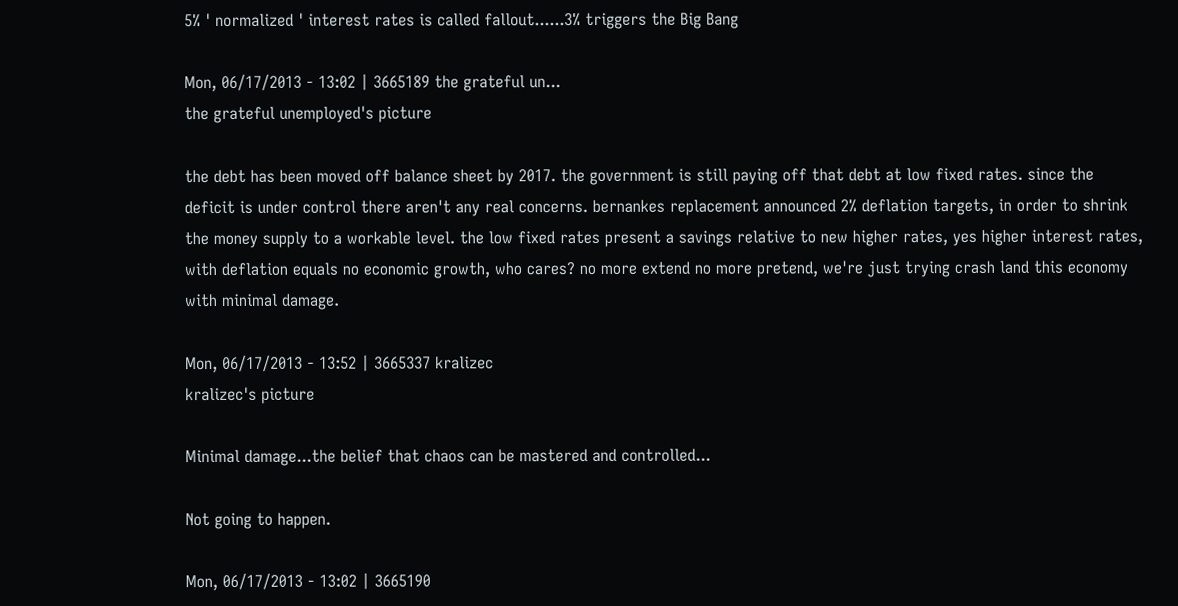5% ' normalized ' interest rates is called fallout......3% triggers the Big Bang

Mon, 06/17/2013 - 13:02 | 3665189 the grateful un...
the grateful unemployed's picture

the debt has been moved off balance sheet by 2017. the government is still paying off that debt at low fixed rates. since the deficit is under control there aren't any real concerns. bernankes replacement announced 2% deflation targets, in order to shrink the money supply to a workable level. the low fixed rates present a savings relative to new higher rates, yes higher interest rates, with deflation equals no economic growth, who cares? no more extend no more pretend, we're just trying crash land this economy with minimal damage.

Mon, 06/17/2013 - 13:52 | 3665337 kralizec
kralizec's picture

Minimal damage...the belief that chaos can be mastered and controlled...

Not going to happen.

Mon, 06/17/2013 - 13:02 | 3665190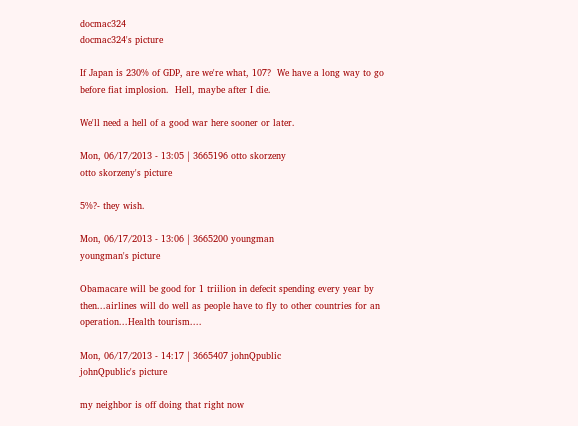docmac324
docmac324's picture

If Japan is 230% of GDP, are we're what, 107?  We have a long way to go before fiat implosion.  Hell, maybe after I die.

We'll need a hell of a good war here sooner or later.

Mon, 06/17/2013 - 13:05 | 3665196 otto skorzeny
otto skorzeny's picture

5%?- they wish.

Mon, 06/17/2013 - 13:06 | 3665200 youngman
youngman's picture

Obamacare will be good for 1 triilion in defecit spending every year by then...airlines will do well as people have to fly to other countries for an operation...Health tourism....

Mon, 06/17/2013 - 14:17 | 3665407 johnQpublic
johnQpublic's picture

my neighbor is off doing that right now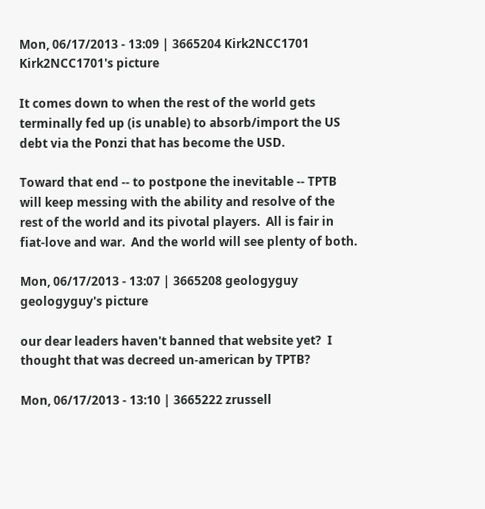Mon, 06/17/2013 - 13:09 | 3665204 Kirk2NCC1701
Kirk2NCC1701's picture

It comes down to when the rest of the world gets terminally fed up (is unable) to absorb/import the US debt via the Ponzi that has become the USD.

Toward that end -- to postpone the inevitable -- TPTB will keep messing with the ability and resolve of the rest of the world and its pivotal players.  All is fair in fiat-love and war.  And the world will see plenty of both.

Mon, 06/17/2013 - 13:07 | 3665208 geologyguy
geologyguy's picture

our dear leaders haven't banned that website yet?  I thought that was decreed un-american by TPTB?

Mon, 06/17/2013 - 13:10 | 3665222 zrussell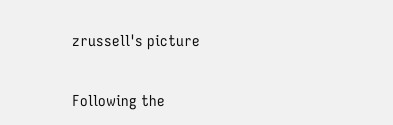zrussell's picture

Following the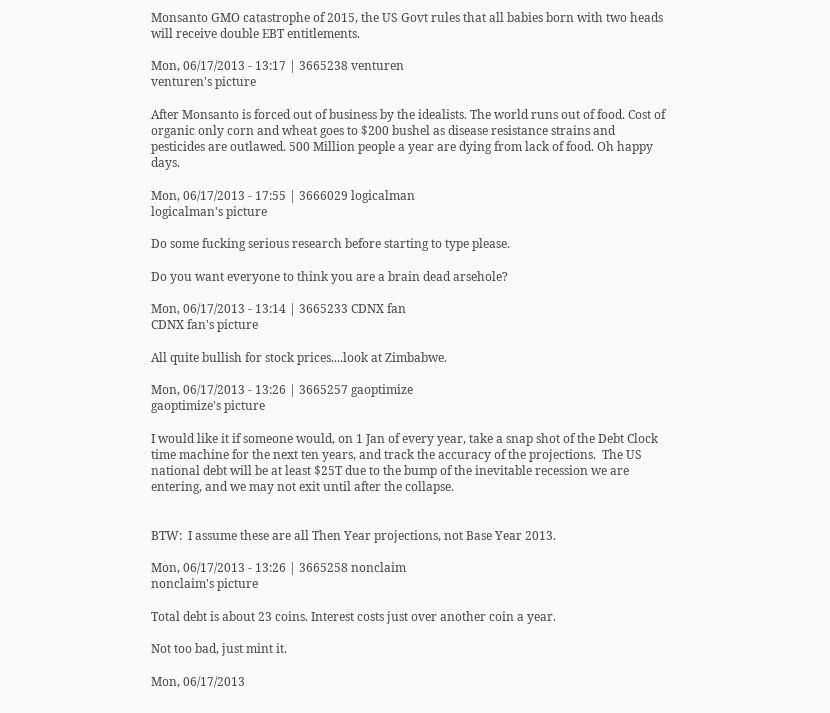Monsanto GMO catastrophe of 2015, the US Govt rules that all babies born with two heads will receive double EBT entitlements.

Mon, 06/17/2013 - 13:17 | 3665238 venturen
venturen's picture

After Monsanto is forced out of business by the idealists. The world runs out of food. Cost of organic only corn and wheat goes to $200 bushel as disease resistance strains and pesticides are outlawed. 500 Million people a year are dying from lack of food. Oh happy days.

Mon, 06/17/2013 - 17:55 | 3666029 logicalman
logicalman's picture

Do some fucking serious research before starting to type please.

Do you want everyone to think you are a brain dead arsehole?

Mon, 06/17/2013 - 13:14 | 3665233 CDNX fan
CDNX fan's picture

All quite bullish for stock prices....look at Zimbabwe.

Mon, 06/17/2013 - 13:26 | 3665257 gaoptimize
gaoptimize's picture

I would like it if someone would, on 1 Jan of every year, take a snap shot of the Debt Clock time machine for the next ten years, and track the accuracy of the projections.  The US national debt will be at least $25T due to the bump of the inevitable recession we are entering, and we may not exit until after the collapse.


BTW:  I assume these are all Then Year projections, not Base Year 2013.

Mon, 06/17/2013 - 13:26 | 3665258 nonclaim
nonclaim's picture

Total debt is about 23 coins. Interest costs just over another coin a year.

Not too bad, just mint it.

Mon, 06/17/2013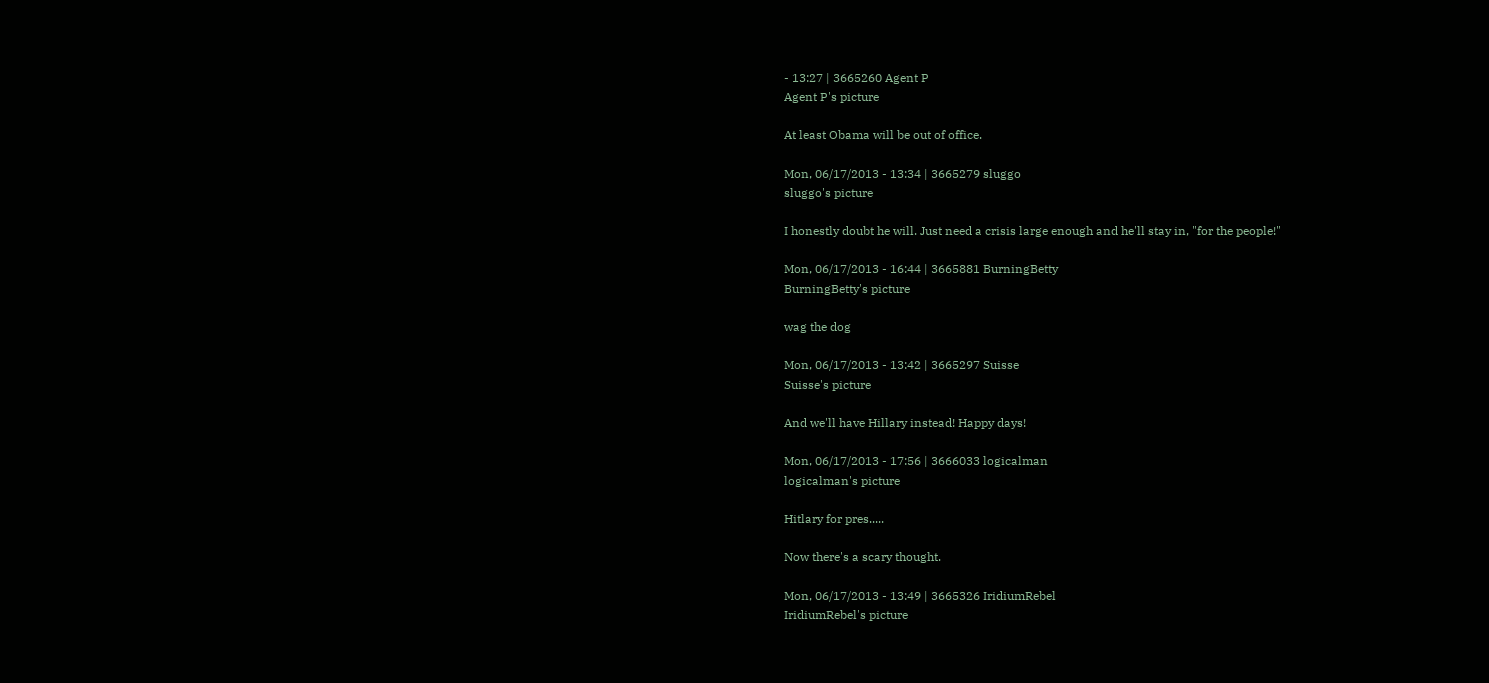- 13:27 | 3665260 Agent P
Agent P's picture

At least Obama will be out of office.

Mon, 06/17/2013 - 13:34 | 3665279 sluggo
sluggo's picture

I honestly doubt he will. Just need a crisis large enough and he'll stay in, "for the people!"

Mon, 06/17/2013 - 16:44 | 3665881 BurningBetty
BurningBetty's picture

wag the dog

Mon, 06/17/2013 - 13:42 | 3665297 Suisse
Suisse's picture

And we'll have Hillary instead! Happy days!

Mon, 06/17/2013 - 17:56 | 3666033 logicalman
logicalman's picture

Hitlary for pres.....

Now there's a scary thought.

Mon, 06/17/2013 - 13:49 | 3665326 IridiumRebel
IridiumRebel's picture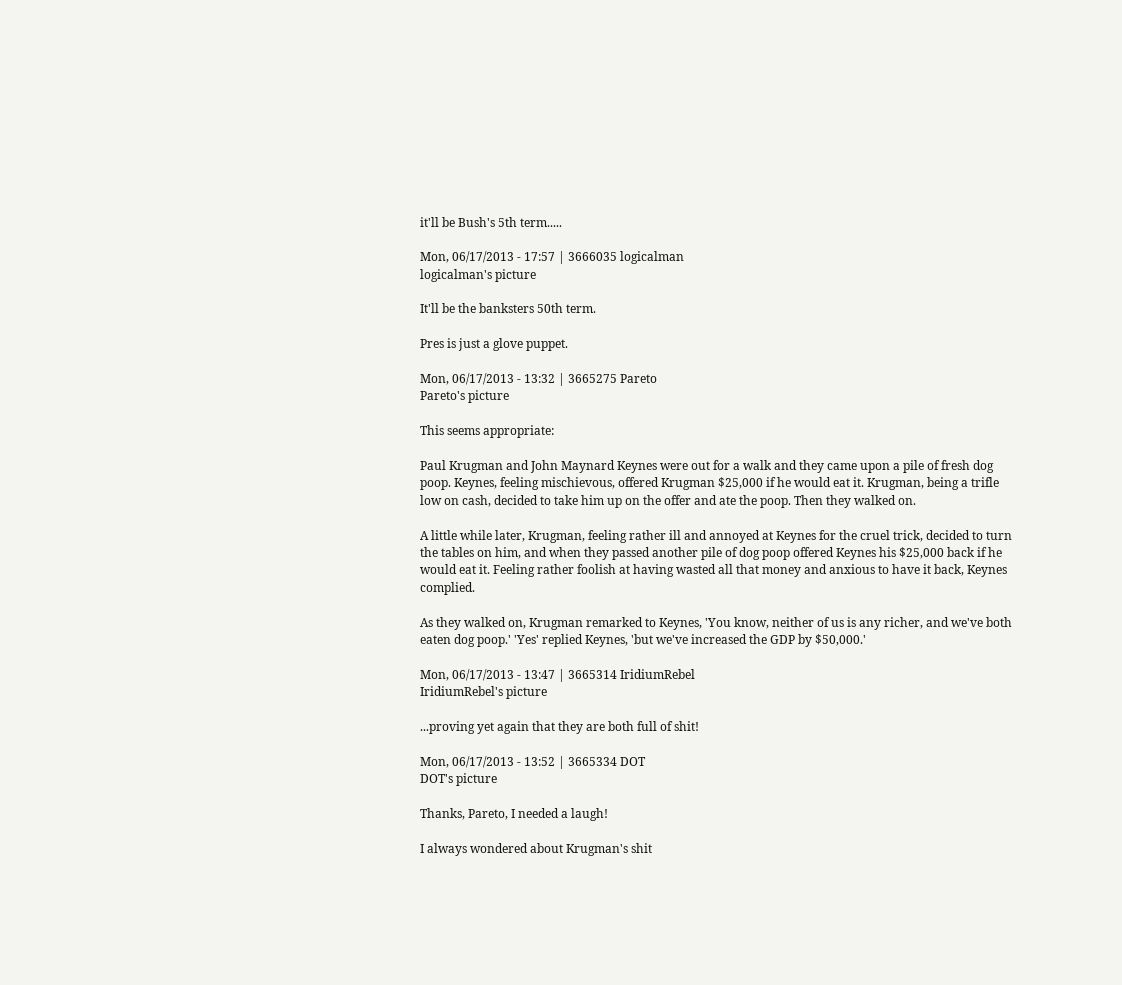it'll be Bush's 5th term.....

Mon, 06/17/2013 - 17:57 | 3666035 logicalman
logicalman's picture

It'll be the banksters 50th term.

Pres is just a glove puppet.

Mon, 06/17/2013 - 13:32 | 3665275 Pareto
Pareto's picture

This seems appropriate:

Paul Krugman and John Maynard Keynes were out for a walk and they came upon a pile of fresh dog poop. Keynes, feeling mischievous, offered Krugman $25,000 if he would eat it. Krugman, being a trifle low on cash, decided to take him up on the offer and ate the poop. Then they walked on.

A little while later, Krugman, feeling rather ill and annoyed at Keynes for the cruel trick, decided to turn the tables on him, and when they passed another pile of dog poop offered Keynes his $25,000 back if he would eat it. Feeling rather foolish at having wasted all that money and anxious to have it back, Keynes complied.

As they walked on, Krugman remarked to Keynes, 'You know, neither of us is any richer, and we've both eaten dog poop.' 'Yes' replied Keynes, 'but we've increased the GDP by $50,000.'

Mon, 06/17/2013 - 13:47 | 3665314 IridiumRebel
IridiumRebel's picture

...proving yet again that they are both full of shit!

Mon, 06/17/2013 - 13:52 | 3665334 DOT
DOT's picture

Thanks, Pareto, I needed a laugh!

I always wondered about Krugman's shit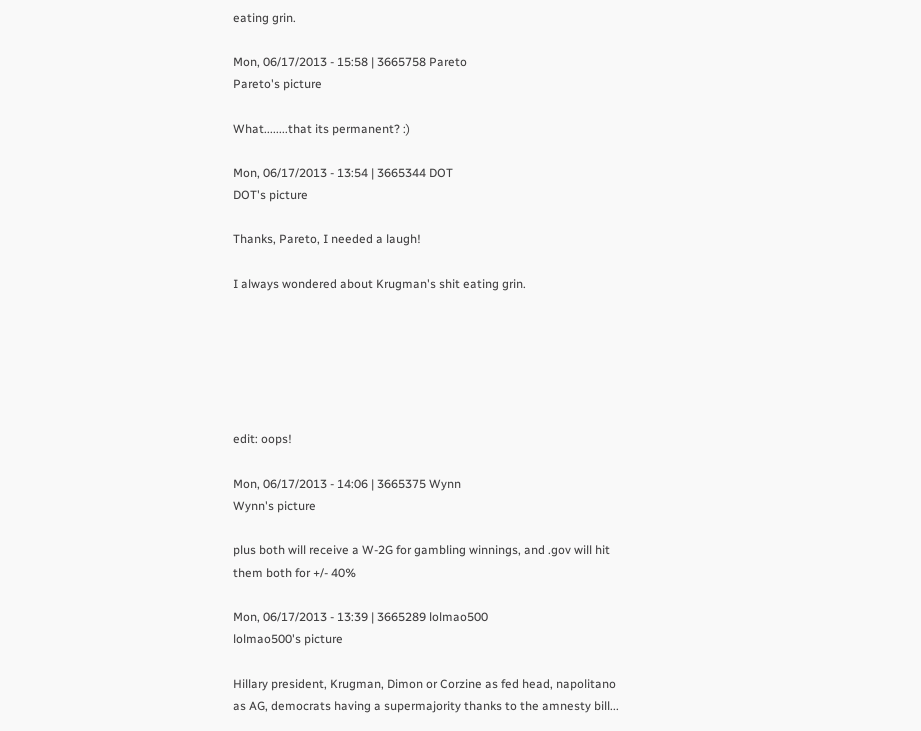eating grin.

Mon, 06/17/2013 - 15:58 | 3665758 Pareto
Pareto's picture

What........that its permanent? :)

Mon, 06/17/2013 - 13:54 | 3665344 DOT
DOT's picture

Thanks, Pareto, I needed a laugh!

I always wondered about Krugman's shit eating grin.






edit: oops!

Mon, 06/17/2013 - 14:06 | 3665375 Wynn
Wynn's picture

plus both will receive a W-2G for gambling winnings, and .gov will hit them both for +/- 40%

Mon, 06/17/2013 - 13:39 | 3665289 lolmao500
lolmao500's picture

Hillary president, Krugman, Dimon or Corzine as fed head, napolitano as AG, democrats having a supermajority thanks to the amnesty bill...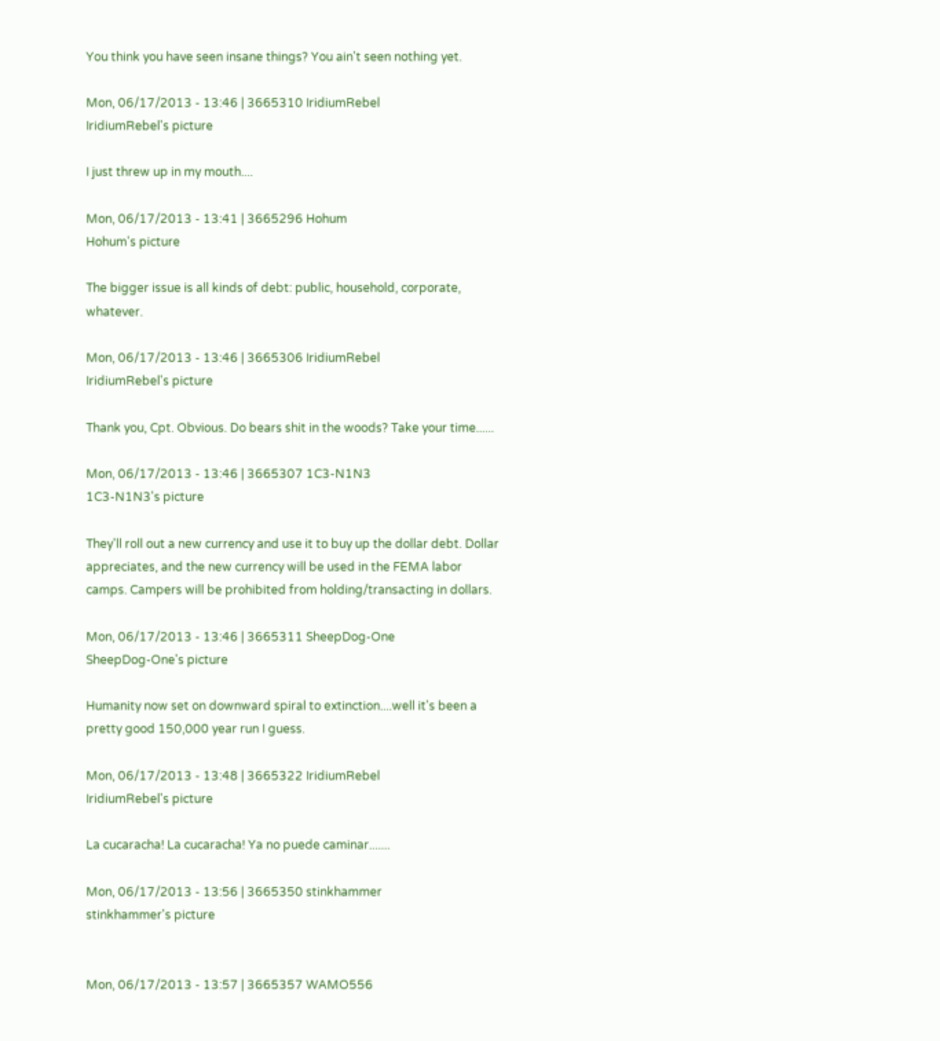You think you have seen insane things? You ain't seen nothing yet.

Mon, 06/17/2013 - 13:46 | 3665310 IridiumRebel
IridiumRebel's picture

I just threw up in my mouth....

Mon, 06/17/2013 - 13:41 | 3665296 Hohum
Hohum's picture

The bigger issue is all kinds of debt: public, household, corporate, whatever.

Mon, 06/17/2013 - 13:46 | 3665306 IridiumRebel
IridiumRebel's picture

Thank you, Cpt. Obvious. Do bears shit in the woods? Take your time......

Mon, 06/17/2013 - 13:46 | 3665307 1C3-N1N3
1C3-N1N3's picture

They'll roll out a new currency and use it to buy up the dollar debt. Dollar appreciates, and the new currency will be used in the FEMA labor camps. Campers will be prohibited from holding/transacting in dollars.

Mon, 06/17/2013 - 13:46 | 3665311 SheepDog-One
SheepDog-One's picture

Humanity now set on downward spiral to extinction....well it's been a pretty good 150,000 year run I guess.

Mon, 06/17/2013 - 13:48 | 3665322 IridiumRebel
IridiumRebel's picture

La cucaracha! La cucaracha! Ya no puede caminar.......

Mon, 06/17/2013 - 13:56 | 3665350 stinkhammer
stinkhammer's picture


Mon, 06/17/2013 - 13:57 | 3665357 WAMO556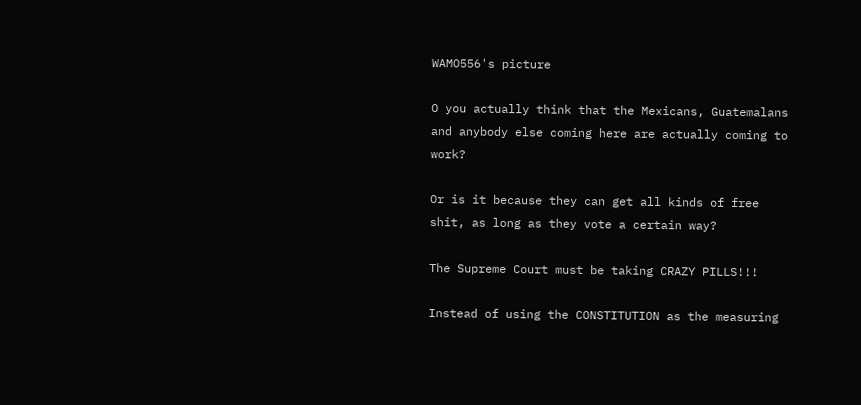WAMO556's picture

O you actually think that the Mexicans, Guatemalans and anybody else coming here are actually coming to work?

Or is it because they can get all kinds of free shit, as long as they vote a certain way?

The Supreme Court must be taking CRAZY PILLS!!!

Instead of using the CONSTITUTION as the measuring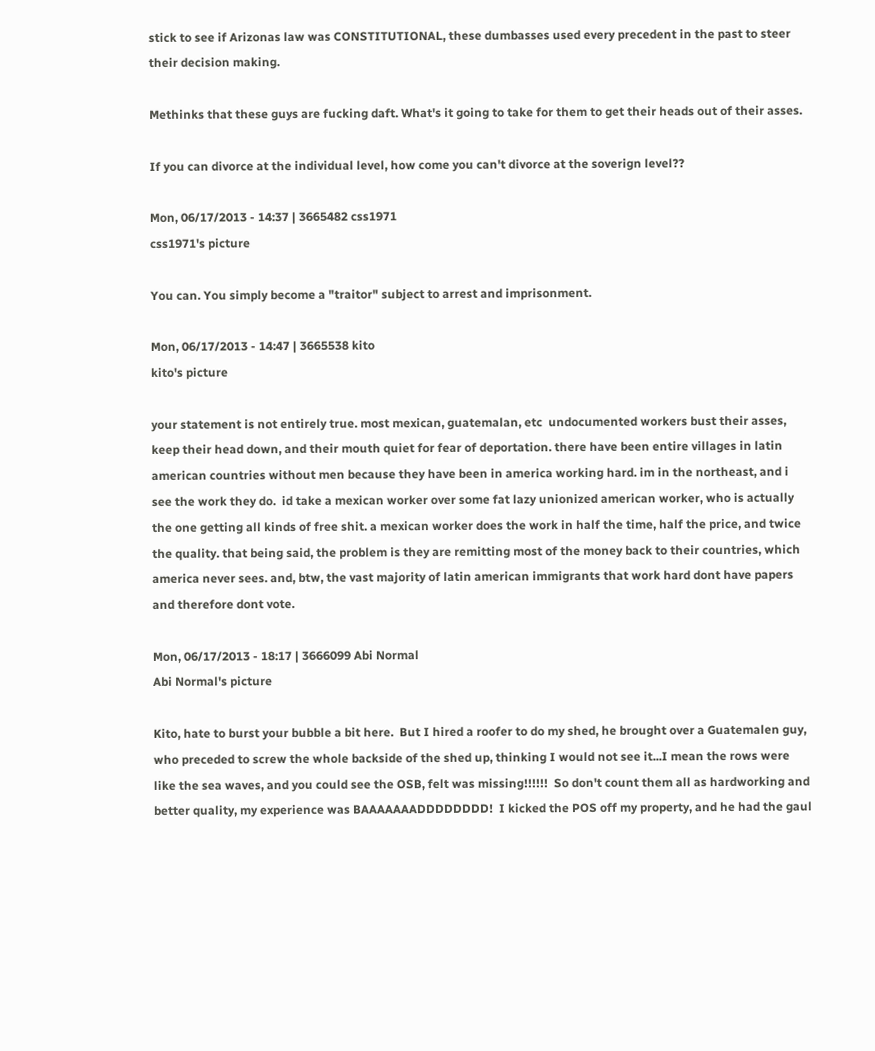stick to see if Arizonas law was CONSTITUTIONAL, these dumbasses used every precedent in the past to steer their decision making.

Methinks that these guys are fucking daft. What's it going to take for them to get their heads out of their asses.

If you can divorce at the individual level, how come you can't divorce at the soverign level??

Mon, 06/17/2013 - 14:37 | 3665482 css1971
css1971's picture

You can. You simply become a "traitor" subject to arrest and imprisonment.

Mon, 06/17/2013 - 14:47 | 3665538 kito
kito's picture

your statement is not entirely true. most mexican, guatemalan, etc  undocumented workers bust their asses,  keep their head down, and their mouth quiet for fear of deportation. there have been entire villages in latin american countries without men because they have been in america working hard. im in the northeast, and i see the work they do.  id take a mexican worker over some fat lazy unionized american worker, who is actually the one getting all kinds of free shit. a mexican worker does the work in half the time, half the price, and twice the quality. that being said, the problem is they are remitting most of the money back to their countries, which america never sees. and, btw, the vast majority of latin american immigrants that work hard dont have papers and therefore dont vote.

Mon, 06/17/2013 - 18:17 | 3666099 Abi Normal
Abi Normal's picture

Kito, hate to burst your bubble a bit here.  But I hired a roofer to do my shed, he brought over a Guatemalen guy, who preceded to screw the whole backside of the shed up, thinking I would not see it...I mean the rows were like the sea waves, and you could see the OSB, felt was missing!!!!!!  So don't count them all as hardworking and better quality, my experience was BAAAAAAADDDDDDDD!  I kicked the POS off my property, and he had the gaul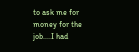to ask me for money for the job....I had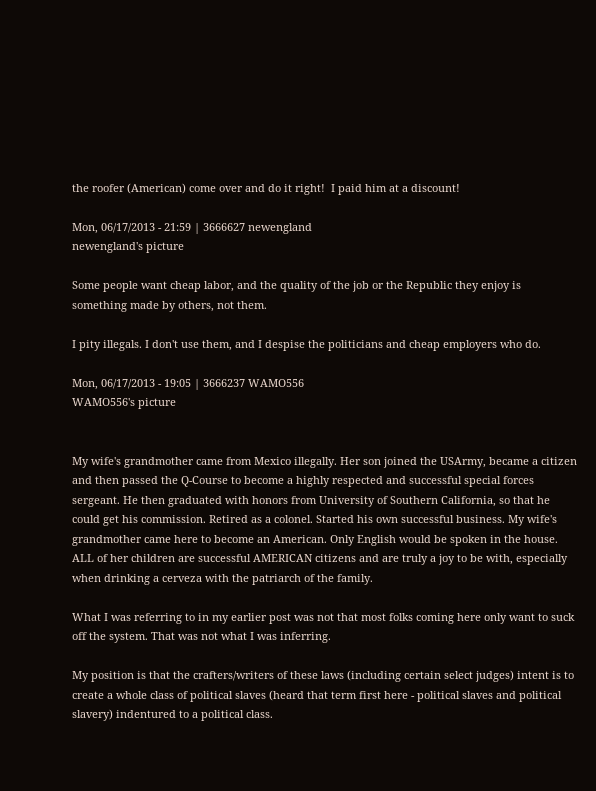the roofer (American) come over and do it right!  I paid him at a discount!

Mon, 06/17/2013 - 21:59 | 3666627 newengland
newengland's picture

Some people want cheap labor, and the quality of the job or the Republic they enjoy is something made by others, not them.

I pity illegals. I don't use them, and I despise the politicians and cheap employers who do.

Mon, 06/17/2013 - 19:05 | 3666237 WAMO556
WAMO556's picture


My wife's grandmother came from Mexico illegally. Her son joined the USArmy, became a citizen and then passed the Q-Course to become a highly respected and successful special forces sergeant. He then graduated with honors from University of Southern California, so that he could get his commission. Retired as a colonel. Started his own successful business. My wife's grandmother came here to become an American. Only English would be spoken in the house. ALL of her children are successful AMERICAN citizens and are truly a joy to be with, especially when drinking a cerveza with the patriarch of the family.

What I was referring to in my earlier post was not that most folks coming here only want to suck off the system. That was not what I was inferring.

My position is that the crafters/writers of these laws (including certain select judges) intent is to create a whole class of political slaves (heard that term first here - political slaves and political slavery) indentured to a political class.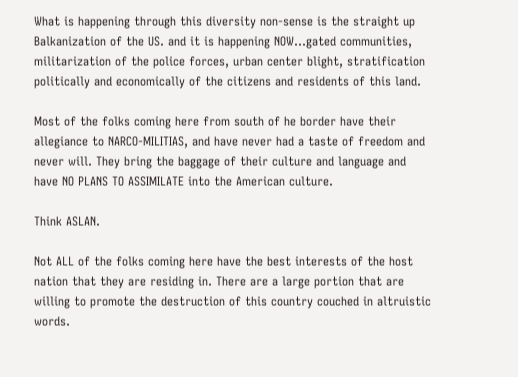What is happening through this diversity non-sense is the straight up Balkanization of the US. and it is happening NOW...gated communities, militarization of the police forces, urban center blight, stratification politically and economically of the citizens and residents of this land.

Most of the folks coming here from south of he border have their allegiance to NARCO-MILITIAS, and have never had a taste of freedom and never will. They bring the baggage of their culture and language and have NO PLANS TO ASSIMILATE into the American culture.

Think ASLAN.

Not ALL of the folks coming here have the best interests of the host nation that they are residing in. There are a large portion that are willing to promote the destruction of this country couched in altruistic words.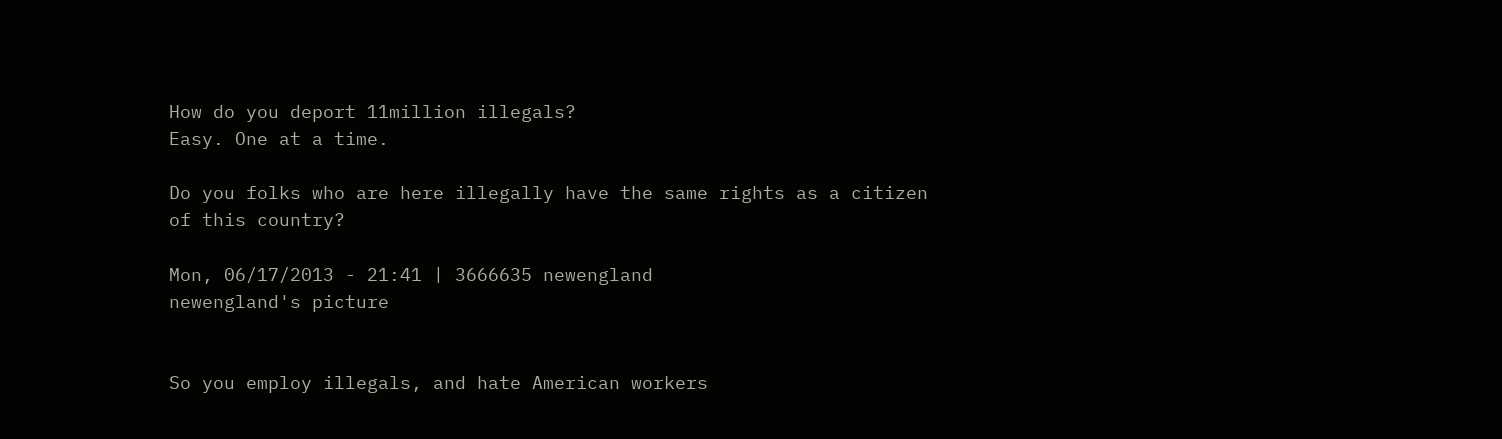How do you deport 11million illegals?
Easy. One at a time.

Do you folks who are here illegally have the same rights as a citizen of this country?

Mon, 06/17/2013 - 21:41 | 3666635 newengland
newengland's picture


So you employ illegals, and hate American workers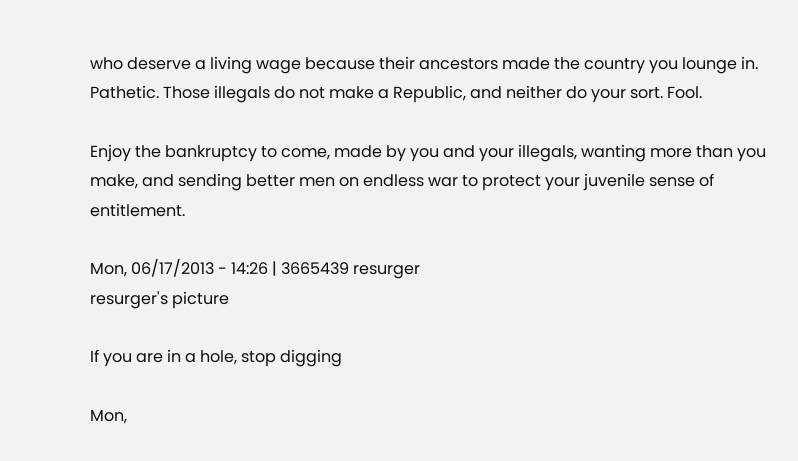who deserve a living wage because their ancestors made the country you lounge in. Pathetic. Those illegals do not make a Republic, and neither do your sort. Fool.

Enjoy the bankruptcy to come, made by you and your illegals, wanting more than you make, and sending better men on endless war to protect your juvenile sense of entitlement.

Mon, 06/17/2013 - 14:26 | 3665439 resurger
resurger's picture

If you are in a hole, stop digging

Mon,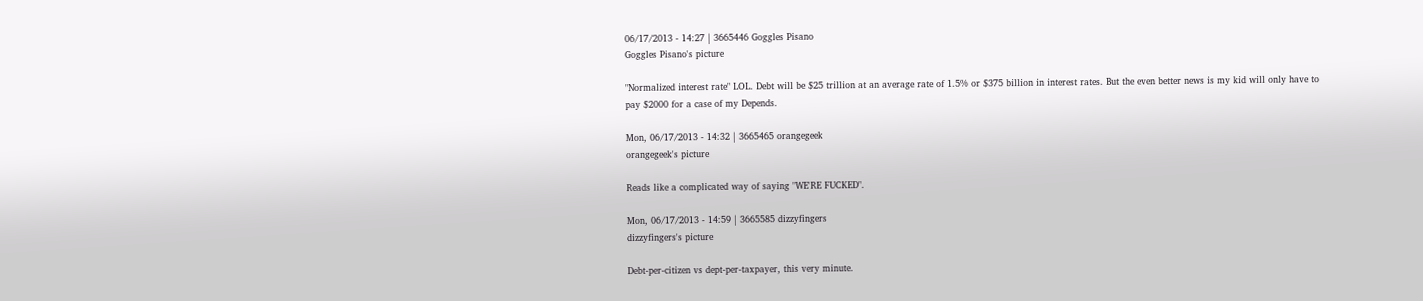06/17/2013 - 14:27 | 3665446 Goggles Pisano
Goggles Pisano's picture

"Normalized interest rate" LOL. Debt will be $25 trillion at an average rate of 1.5% or $375 billion in interest rates. But the even better news is my kid will only have to pay $2000 for a case of my Depends.

Mon, 06/17/2013 - 14:32 | 3665465 orangegeek
orangegeek's picture

Reads like a complicated way of saying "WE'RE FUCKED".

Mon, 06/17/2013 - 14:59 | 3665585 dizzyfingers
dizzyfingers's picture

Debt-per-citizen vs dept-per-taxpayer, this very minute.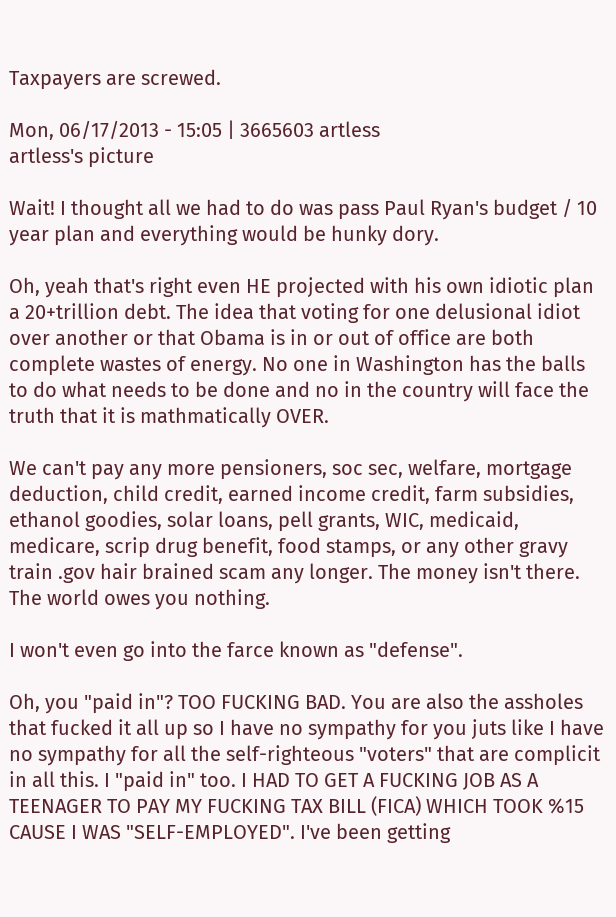Taxpayers are screwed.

Mon, 06/17/2013 - 15:05 | 3665603 artless
artless's picture

Wait! I thought all we had to do was pass Paul Ryan's budget / 10 year plan and everything would be hunky dory.

Oh, yeah that's right even HE projected with his own idiotic plan a 20+trillion debt. The idea that voting for one delusional idiot over another or that Obama is in or out of office are both complete wastes of energy. No one in Washington has the balls to do what needs to be done and no in the country will face the truth that it is mathmatically OVER.

We can't pay any more pensioners, soc sec, welfare, mortgage deduction, child credit, earned income credit, farm subsidies, ethanol goodies, solar loans, pell grants, WIC, medicaid, medicare, scrip drug benefit, food stamps, or any other gravy train .gov hair brained scam any longer. The money isn't there. The world owes you nothing.

I won't even go into the farce known as "defense".

Oh, you "paid in"? TOO FUCKING BAD. You are also the assholes that fucked it all up so I have no sympathy for you juts like I have no sympathy for all the self-righteous "voters" that are complicit in all this. I "paid in" too. I HAD TO GET A FUCKING JOB AS A TEENAGER TO PAY MY FUCKING TAX BILL (FICA) WHICH TOOK %15 CAUSE I WAS "SELF-EMPLOYED". I've been getting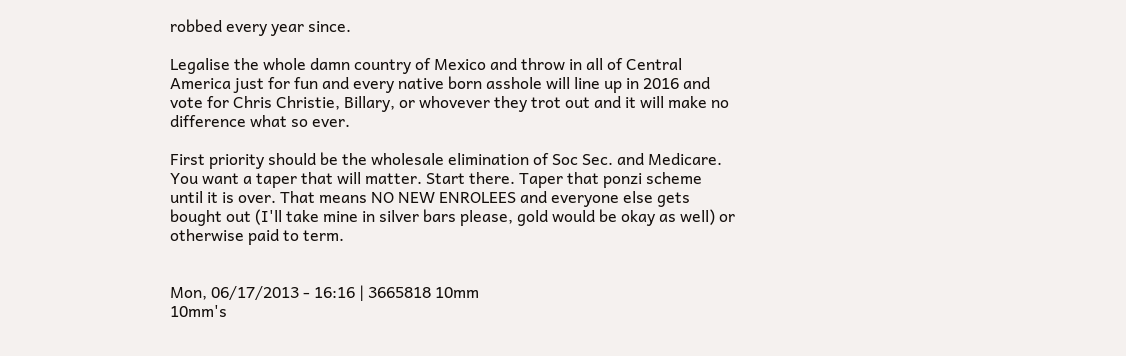robbed every year since.

Legalise the whole damn country of Mexico and throw in all of Central America just for fun and every native born asshole will line up in 2016 and vote for Chris Christie, Billary, or whovever they trot out and it will make no difference what so ever.

First priority should be the wholesale elimination of Soc Sec. and Medicare. You want a taper that will matter. Start there. Taper that ponzi scheme until it is over. That means NO NEW ENROLEES and everyone else gets bought out (I'll take mine in silver bars please, gold would be okay as well) or otherwise paid to term.


Mon, 06/17/2013 - 16:16 | 3665818 10mm
10mm's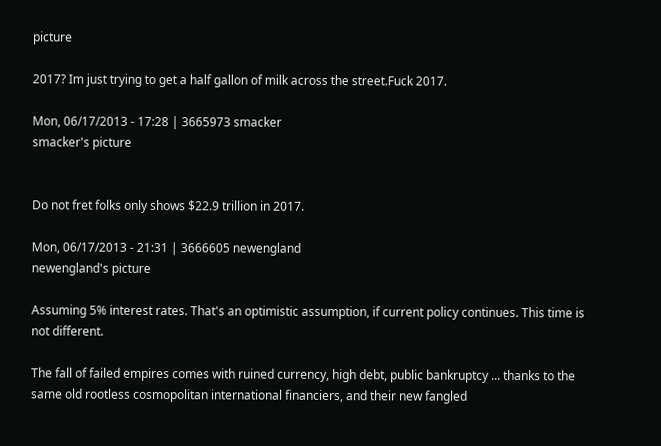picture

2017? Im just trying to get a half gallon of milk across the street.Fuck 2017.

Mon, 06/17/2013 - 17:28 | 3665973 smacker
smacker's picture


Do not fret folks only shows $22.9 trillion in 2017.

Mon, 06/17/2013 - 21:31 | 3666605 newengland
newengland's picture

Assuming 5% interest rates. That's an optimistic assumption, if current policy continues. This time is not different.

The fall of failed empires comes with ruined currency, high debt, public bankruptcy ... thanks to the same old rootless cosmopolitan international financiers, and their new fangled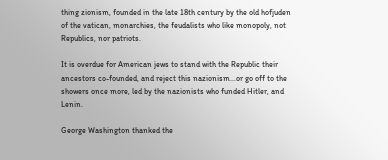thing zionism, founded in the late 18th century by the old hofjuden of the vatican, monarchies, the feudalists who like monopoly, not Republics, nor patriots.

It is overdue for American jews to stand with the Republic their ancestors co-founded, and reject this nazionism...or go off to the showers once more, led by the nazionists who funded Hitler, and Lenin.

George Washington thanked the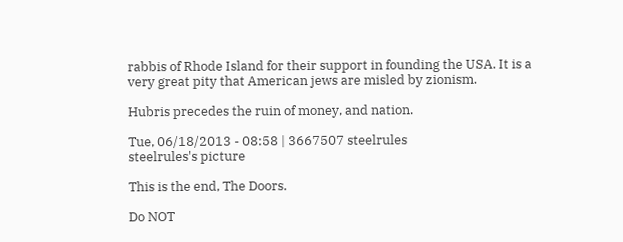rabbis of Rhode Island for their support in founding the USA. It is a very great pity that American jews are misled by zionism.

Hubris precedes the ruin of money, and nation.

Tue, 06/18/2013 - 08:58 | 3667507 steelrules
steelrules's picture

This is the end, The Doors.

Do NOT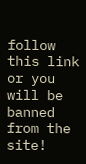follow this link or you will be banned from the site!